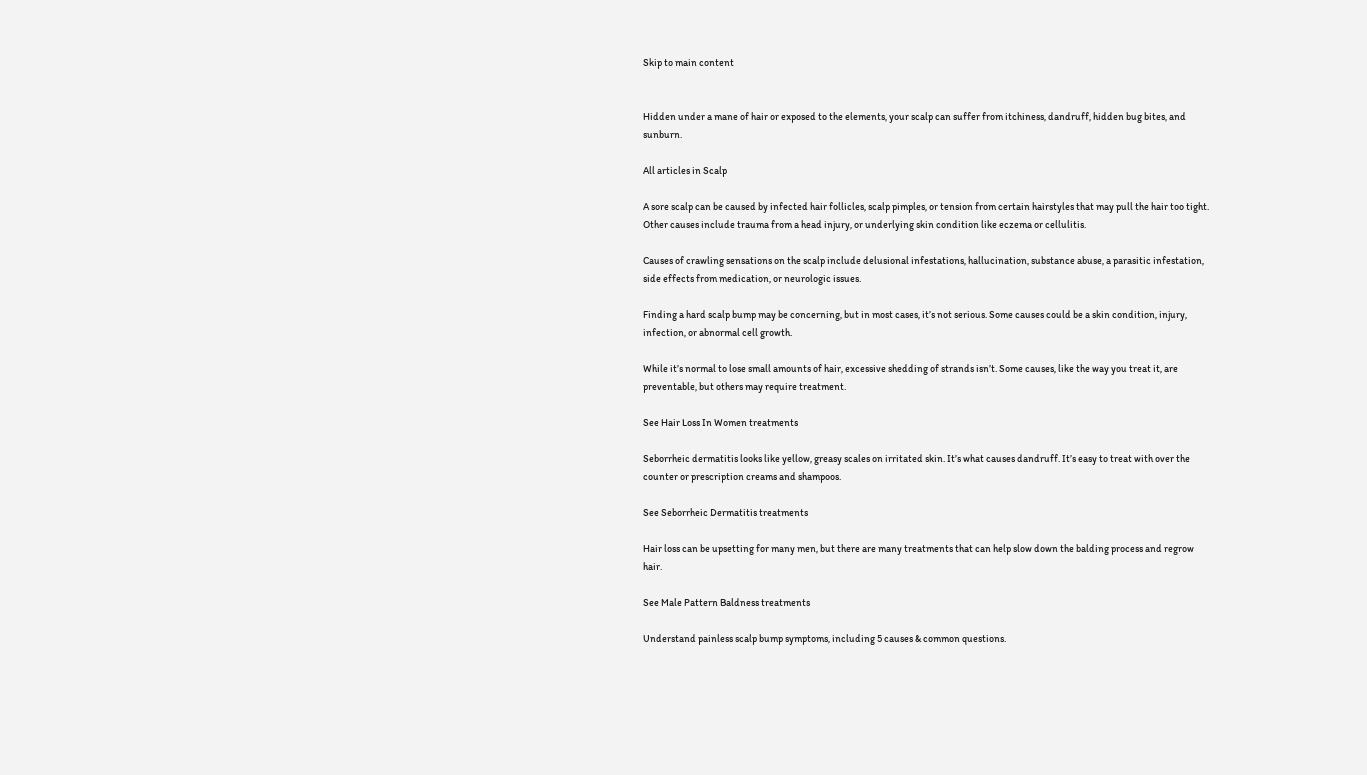Skip to main content


Hidden under a mane of hair or exposed to the elements, your scalp can suffer from itchiness, dandruff, hidden bug bites, and sunburn.

All articles in Scalp

A sore scalp can be caused by infected hair follicles, scalp pimples, or tension from certain hairstyles that may pull the hair too tight. Other causes include trauma from a head injury, or underlying skin condition like eczema or cellulitis.

Causes of crawling sensations on the scalp include delusional infestations, hallucination, substance abuse, a parasitic infestation, side effects from medication, or neurologic issues.

Finding a hard scalp bump may be concerning, but in most cases, it’s not serious. Some causes could be a skin condition, injury, infection, or abnormal cell growth.

While it’s normal to lose small amounts of hair, excessive shedding of strands isn’t. Some causes, like the way you treat it, are preventable, but others may require treatment.

See Hair Loss In Women treatments

Seborrheic dermatitis looks like yellow, greasy scales on irritated skin. It’s what causes dandruff. It’s easy to treat with over the counter or prescription creams and shampoos.

See Seborrheic Dermatitis treatments

Hair loss can be upsetting for many men, but there are many treatments that can help slow down the balding process and regrow hair.

See Male Pattern Baldness treatments

Understand painless scalp bump symptoms, including 5 causes & common questions.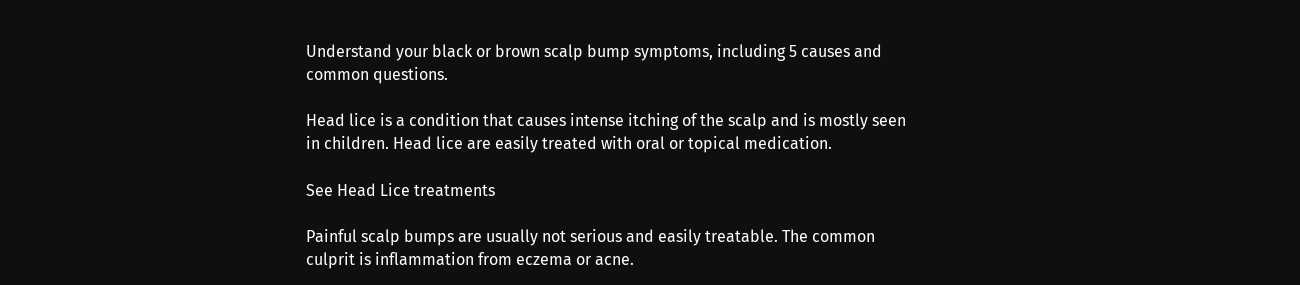Understand your black or brown scalp bump symptoms, including 5 causes and common questions.

Head lice is a condition that causes intense itching of the scalp and is mostly seen in children. Head lice are easily treated with oral or topical medication.

See Head Lice treatments

Painful scalp bumps are usually not serious and easily treatable. The common culprit is inflammation from eczema or acne.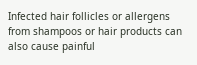Infected hair follicles or allergens from shampoos or hair products can also cause painful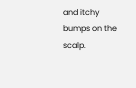and itchy bumps on the scalp.